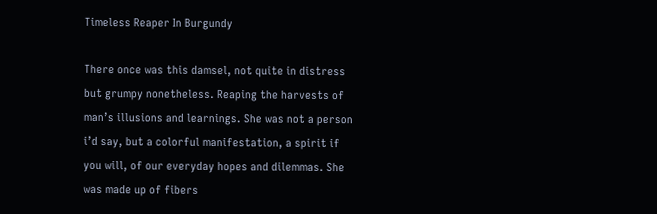Timeless Reaper In Burgundy

There once was this damsel, not quite in distress but grumpy nonetheless. Reaping the harvests of man’s illusions and learnings. She was not a person i’d say, but a colorful manifestation, a spirit if you will, of our everyday hopes and dilemmas. She was made up of fibers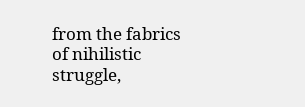from the fabrics of nihilistic struggle,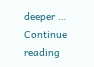deeper … Continue reading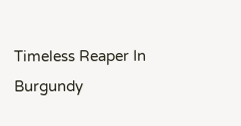Timeless Reaper In Burgundy